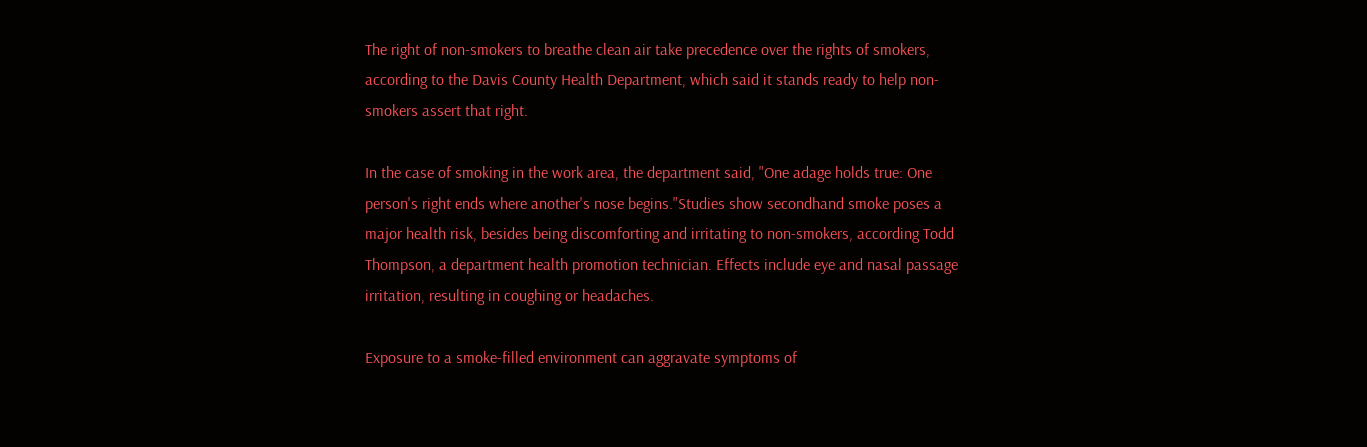The right of non-smokers to breathe clean air take precedence over the rights of smokers, according to the Davis County Health Department, which said it stands ready to help non-smokers assert that right.

In the case of smoking in the work area, the department said, "One adage holds true: One person's right ends where another's nose begins."Studies show secondhand smoke poses a major health risk, besides being discomforting and irritating to non-smokers, according Todd Thompson, a department health promotion technician. Effects include eye and nasal passage irritation, resulting in coughing or headaches.

Exposure to a smoke-filled environment can aggravate symptoms of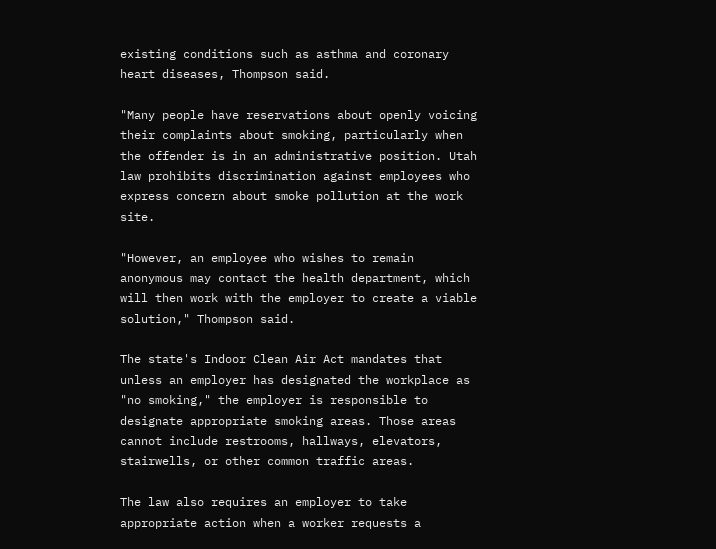existing conditions such as asthma and coronary heart diseases, Thompson said.

"Many people have reservations about openly voicing their complaints about smoking, particularly when the offender is in an administrative position. Utah law prohibits discrimination against employees who express concern about smoke pollution at the work site.

"However, an employee who wishes to remain anonymous may contact the health department, which will then work with the employer to create a viable solution," Thompson said.

The state's Indoor Clean Air Act mandates that unless an employer has designated the workplace as "no smoking," the employer is responsible to designate appropriate smoking areas. Those areas cannot include restrooms, hallways, elevators, stairwells, or other common traffic areas.

The law also requires an employer to take appropriate action when a worker requests a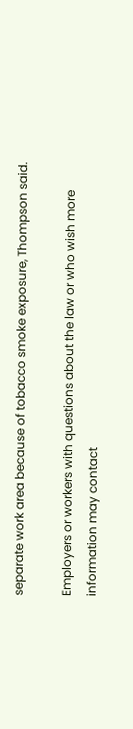separate work area because of tobacco smoke exposure, Thompson said.

Employers or workers with questions about the law or who wish more information may contact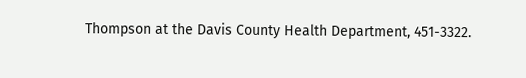Thompson at the Davis County Health Department, 451-3322.